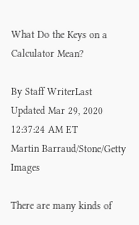What Do the Keys on a Calculator Mean?

By Staff WriterLast Updated Mar 29, 2020 12:37:24 AM ET
Martin Barraud/Stone/Getty Images

There are many kinds of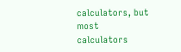calculators, but most calculators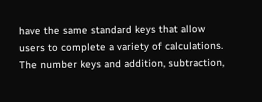have the same standard keys that allow users to complete a variety of calculations. The number keys and addition, subtraction,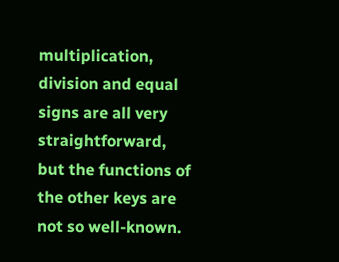multiplication, division and equal signs are all very straightforward, but the functions of the other keys are not so well-known.